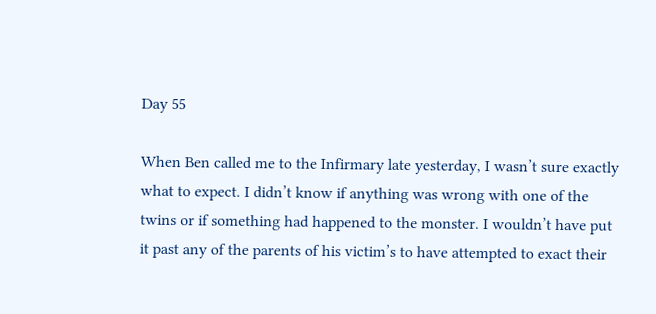Day 55

When Ben called me to the Infirmary late yesterday, I wasn’t sure exactly what to expect. I didn’t know if anything was wrong with one of the twins or if something had happened to the monster. I wouldn’t have put it past any of the parents of his victim’s to have attempted to exact their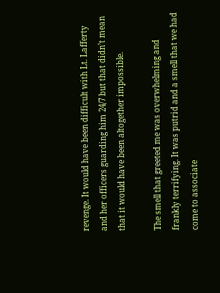revenge. It would have been difficult with Lt. Lafferty and her officers guarding him 24/7 but that didn’t mean that it would have been altogether impossible.

The smell that greeted me was overwhelming and frankly terrifying. It was putrid and a smell that we had come to associate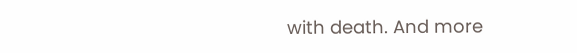with death. And more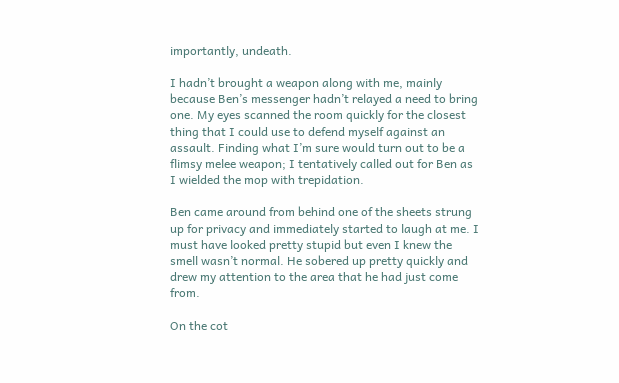importantly, undeath.

I hadn’t brought a weapon along with me, mainly because Ben’s messenger hadn’t relayed a need to bring one. My eyes scanned the room quickly for the closest thing that I could use to defend myself against an assault. Finding what I’m sure would turn out to be a flimsy melee weapon; I tentatively called out for Ben as I wielded the mop with trepidation.

Ben came around from behind one of the sheets strung up for privacy and immediately started to laugh at me. I must have looked pretty stupid but even I knew the smell wasn’t normal. He sobered up pretty quickly and drew my attention to the area that he had just come from.

On the cot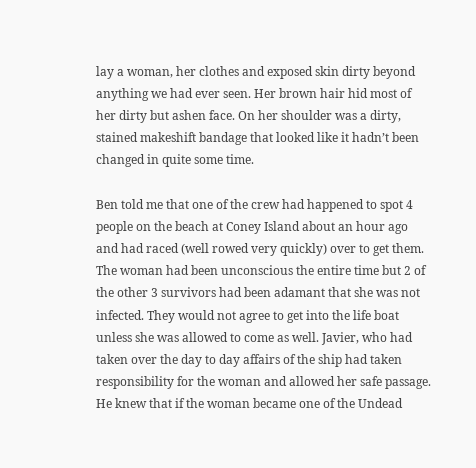lay a woman, her clothes and exposed skin dirty beyond anything we had ever seen. Her brown hair hid most of her dirty but ashen face. On her shoulder was a dirty, stained makeshift bandage that looked like it hadn’t been changed in quite some time.

Ben told me that one of the crew had happened to spot 4 people on the beach at Coney Island about an hour ago and had raced (well rowed very quickly) over to get them. The woman had been unconscious the entire time but 2 of the other 3 survivors had been adamant that she was not infected. They would not agree to get into the life boat unless she was allowed to come as well. Javier, who had taken over the day to day affairs of the ship had taken responsibility for the woman and allowed her safe passage. He knew that if the woman became one of the Undead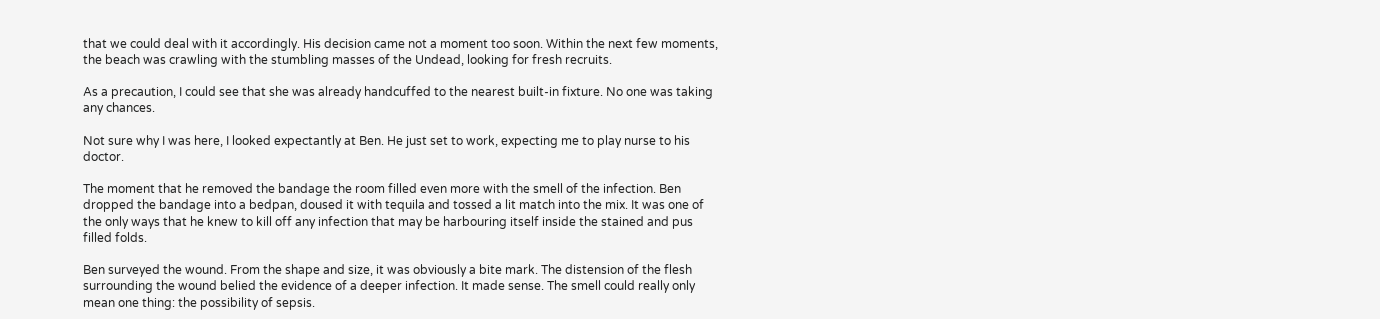that we could deal with it accordingly. His decision came not a moment too soon. Within the next few moments, the beach was crawling with the stumbling masses of the Undead, looking for fresh recruits.

As a precaution, I could see that she was already handcuffed to the nearest built-in fixture. No one was taking any chances.

Not sure why I was here, I looked expectantly at Ben. He just set to work, expecting me to play nurse to his doctor.

The moment that he removed the bandage the room filled even more with the smell of the infection. Ben dropped the bandage into a bedpan, doused it with tequila and tossed a lit match into the mix. It was one of the only ways that he knew to kill off any infection that may be harbouring itself inside the stained and pus filled folds.

Ben surveyed the wound. From the shape and size, it was obviously a bite mark. The distension of the flesh surrounding the wound belied the evidence of a deeper infection. It made sense. The smell could really only mean one thing: the possibility of sepsis.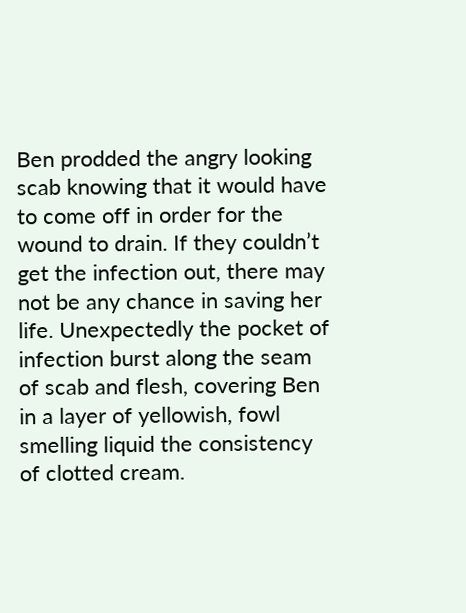Ben prodded the angry looking scab knowing that it would have to come off in order for the wound to drain. If they couldn’t get the infection out, there may not be any chance in saving her life. Unexpectedly the pocket of infection burst along the seam of scab and flesh, covering Ben in a layer of yellowish, fowl smelling liquid the consistency of clotted cream.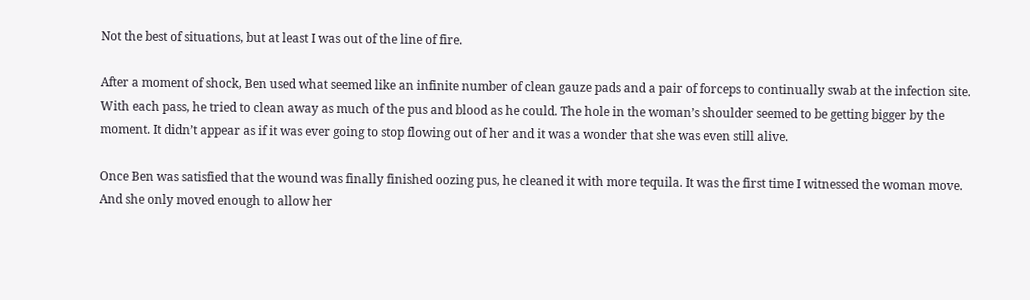Not the best of situations, but at least I was out of the line of fire.

After a moment of shock, Ben used what seemed like an infinite number of clean gauze pads and a pair of forceps to continually swab at the infection site. With each pass, he tried to clean away as much of the pus and blood as he could. The hole in the woman’s shoulder seemed to be getting bigger by the moment. It didn’t appear as if it was ever going to stop flowing out of her and it was a wonder that she was even still alive.

Once Ben was satisfied that the wound was finally finished oozing pus, he cleaned it with more tequila. It was the first time I witnessed the woman move. And she only moved enough to allow her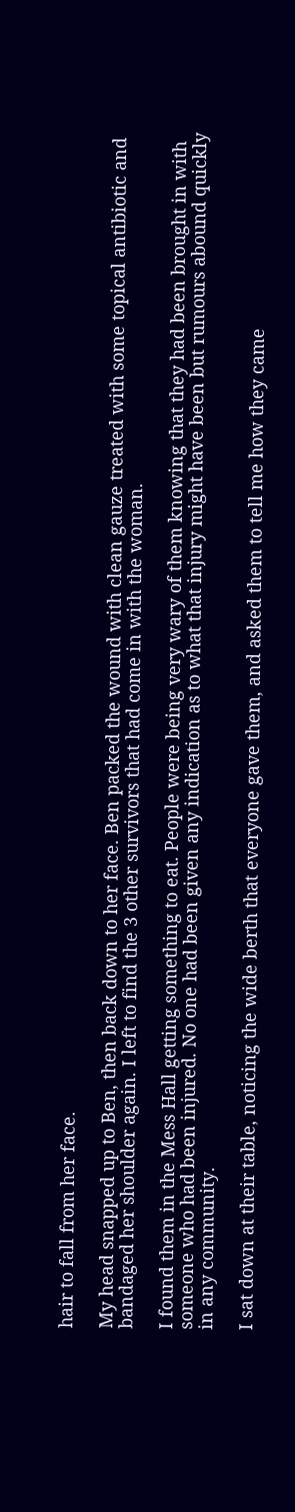hair to fall from her face.

My head snapped up to Ben, then back down to her face. Ben packed the wound with clean gauze treated with some topical antibiotic and bandaged her shoulder again. I left to find the 3 other survivors that had come in with the woman.

I found them in the Mess Hall getting something to eat. People were being very wary of them knowing that they had been brought in with someone who had been injured. No one had been given any indication as to what that injury might have been but rumours abound quickly in any community.

I sat down at their table, noticing the wide berth that everyone gave them, and asked them to tell me how they came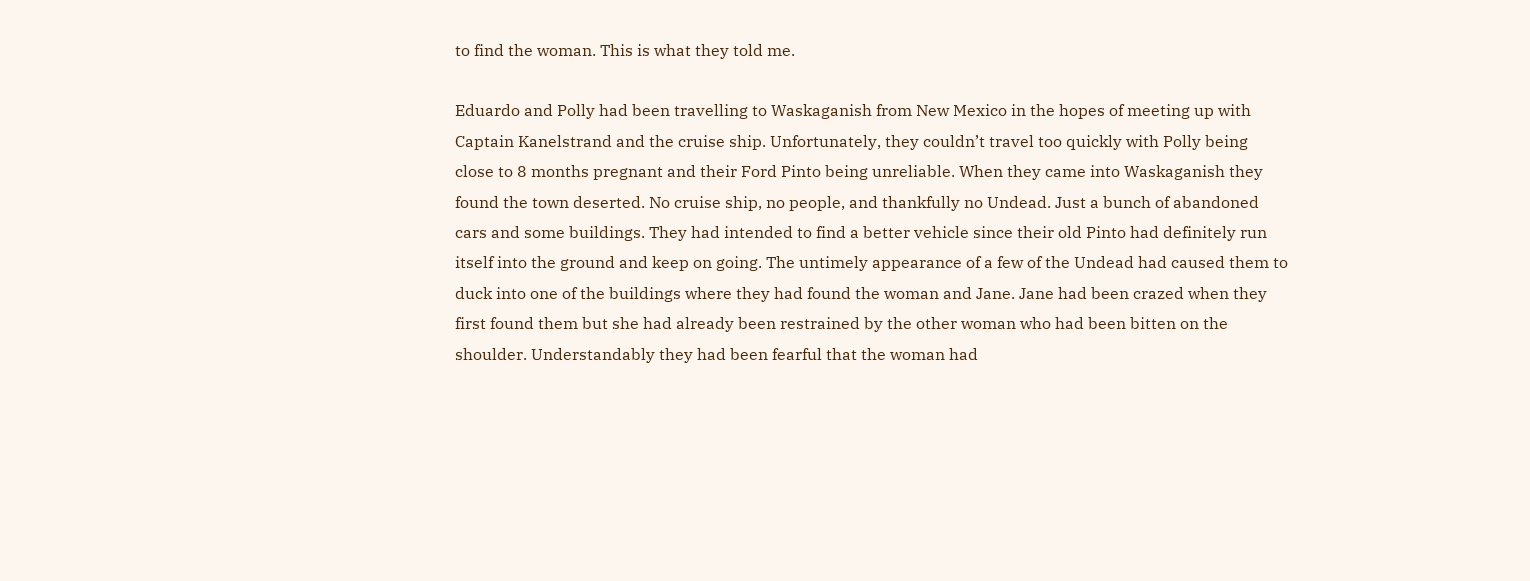to find the woman. This is what they told me.

Eduardo and Polly had been travelling to Waskaganish from New Mexico in the hopes of meeting up with Captain Kanelstrand and the cruise ship. Unfortunately, they couldn’t travel too quickly with Polly being close to 8 months pregnant and their Ford Pinto being unreliable. When they came into Waskaganish they found the town deserted. No cruise ship, no people, and thankfully no Undead. Just a bunch of abandoned cars and some buildings. They had intended to find a better vehicle since their old Pinto had definitely run itself into the ground and keep on going. The untimely appearance of a few of the Undead had caused them to duck into one of the buildings where they had found the woman and Jane. Jane had been crazed when they first found them but she had already been restrained by the other woman who had been bitten on the shoulder. Understandably they had been fearful that the woman had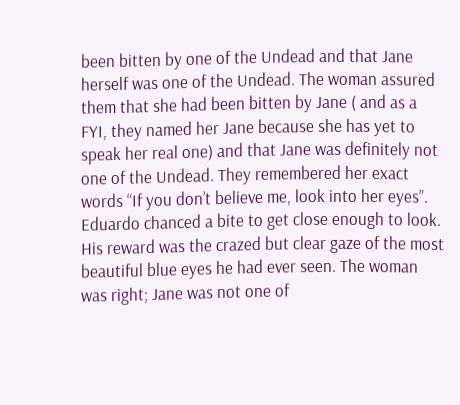been bitten by one of the Undead and that Jane herself was one of the Undead. The woman assured them that she had been bitten by Jane ( and as a FYI, they named her Jane because she has yet to speak her real one) and that Jane was definitely not one of the Undead. They remembered her exact words “If you don’t believe me, look into her eyes”. Eduardo chanced a bite to get close enough to look. His reward was the crazed but clear gaze of the most beautiful blue eyes he had ever seen. The woman was right; Jane was not one of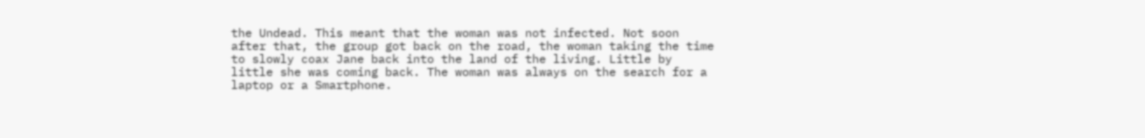the Undead. This meant that the woman was not infected. Not soon after that, the group got back on the road, the woman taking the time to slowly coax Jane back into the land of the living. Little by little she was coming back. The woman was always on the search for a laptop or a Smartphone.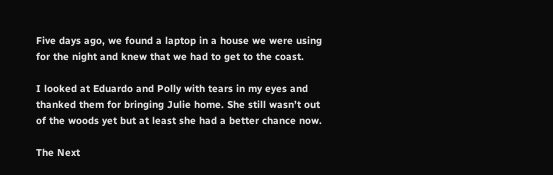Five days ago, we found a laptop in a house we were using for the night and knew that we had to get to the coast.

I looked at Eduardo and Polly with tears in my eyes and thanked them for bringing Julie home. She still wasn’t out of the woods yet but at least she had a better chance now.

The Next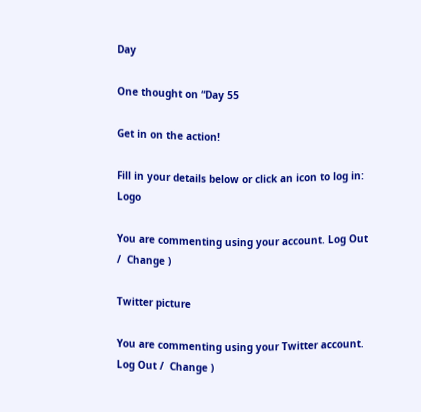Day

One thought on “Day 55

Get in on the action!

Fill in your details below or click an icon to log in: Logo

You are commenting using your account. Log Out /  Change )

Twitter picture

You are commenting using your Twitter account. Log Out /  Change )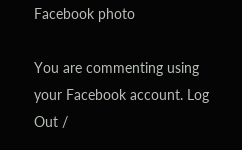Facebook photo

You are commenting using your Facebook account. Log Out /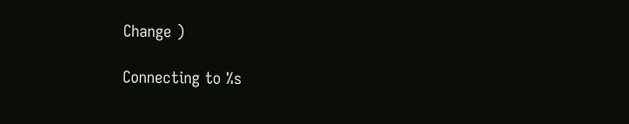Change )

Connecting to %s